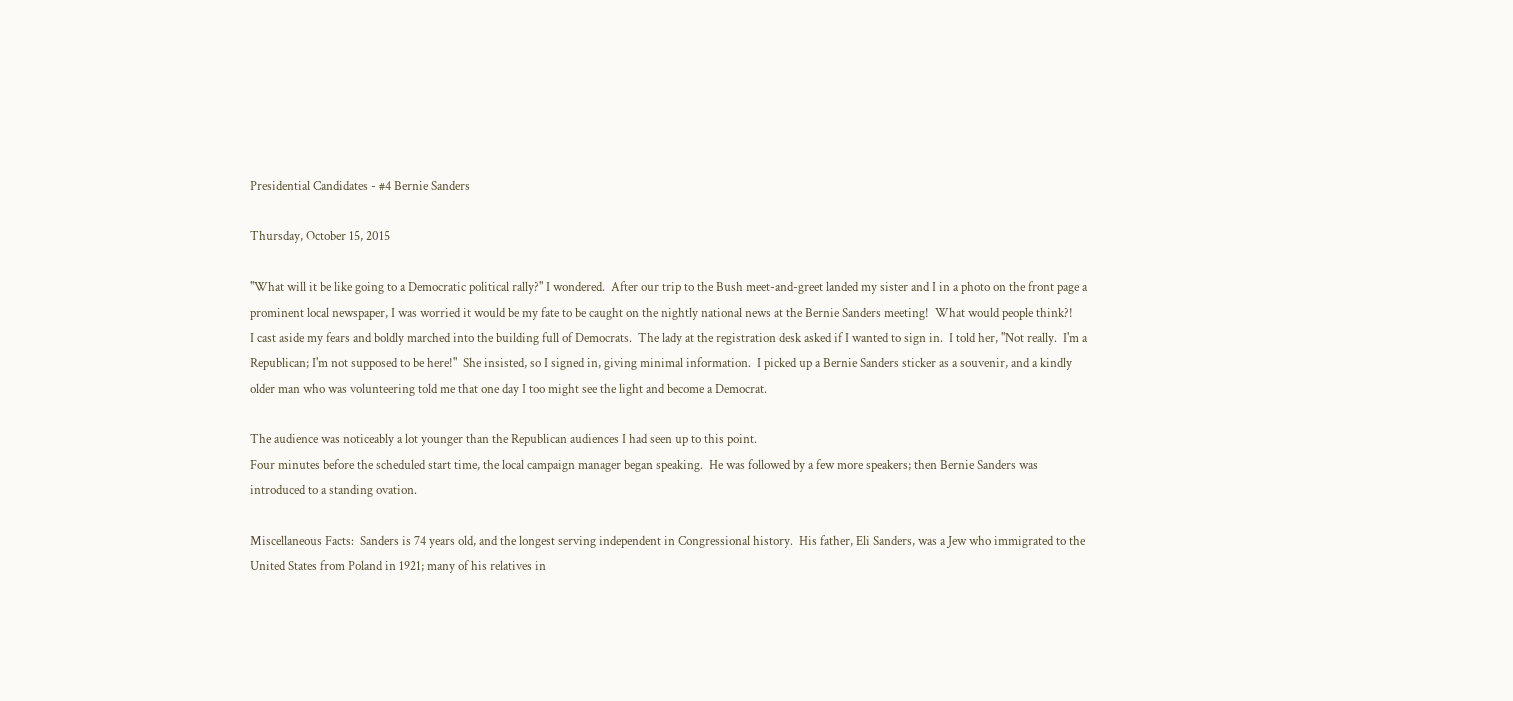Presidential Candidates - #4 Bernie Sanders

Thursday, October 15, 2015

"What will it be like going to a Democratic political rally?" I wondered.  After our trip to the Bush meet-and-greet landed my sister and I in a photo on the front page a prominent local newspaper, I was worried it would be my fate to be caught on the nightly national news at the Bernie Sanders meeting!  What would people think?!
I cast aside my fears and boldly marched into the building full of Democrats.  The lady at the registration desk asked if I wanted to sign in.  I told her, "Not really.  I'm a Republican; I'm not supposed to be here!"  She insisted, so I signed in, giving minimal information.  I picked up a Bernie Sanders sticker as a souvenir, and a kindly older man who was volunteering told me that one day I too might see the light and become a Democrat.

The audience was noticeably a lot younger than the Republican audiences I had seen up to this point.
Four minutes before the scheduled start time, the local campaign manager began speaking.  He was followed by a few more speakers; then Bernie Sanders was introduced to a standing ovation.

Miscellaneous Facts:  Sanders is 74 years old, and the longest serving independent in Congressional history.  His father, Eli Sanders, was a Jew who immigrated to the United States from Poland in 1921; many of his relatives in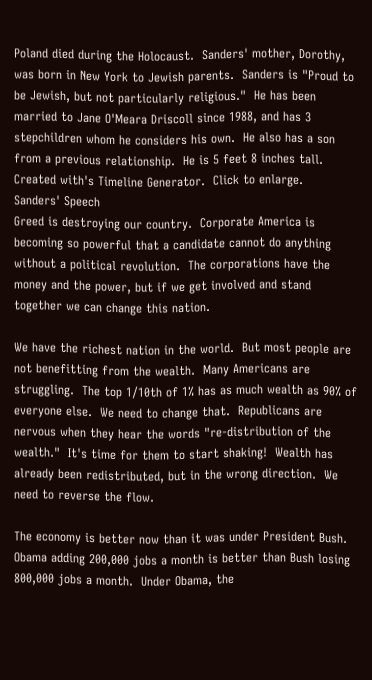Poland died during the Holocaust.  Sanders' mother, Dorothy, was born in New York to Jewish parents.  Sanders is "Proud to be Jewish, but not particularly religious."  He has been married to Jane O'Meara Driscoll since 1988, and has 3 stepchildren whom he considers his own.  He also has a son from a previous relationship.  He is 5 feet 8 inches tall.
Created with's Timeline Generator.  Click to enlarge.
Sanders' Speech
Greed is destroying our country.  Corporate America is becoming so powerful that a candidate cannot do anything without a political revolution.  The corporations have the money and the power, but if we get involved and stand together we can change this nation.

We have the richest nation in the world.  But most people are not benefitting from the wealth.  Many Americans are struggling.  The top 1/10th of 1% has as much wealth as 90% of everyone else.  We need to change that.  Republicans are nervous when they hear the words "re-distribution of the wealth."  It's time for them to start shaking!  Wealth has already been redistributed, but in the wrong direction.  We need to reverse the flow.

The economy is better now than it was under President Bush.  Obama adding 200,000 jobs a month is better than Bush losing 800,000 jobs a month.  Under Obama, the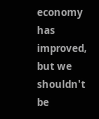economy has improved, but we shouldn't be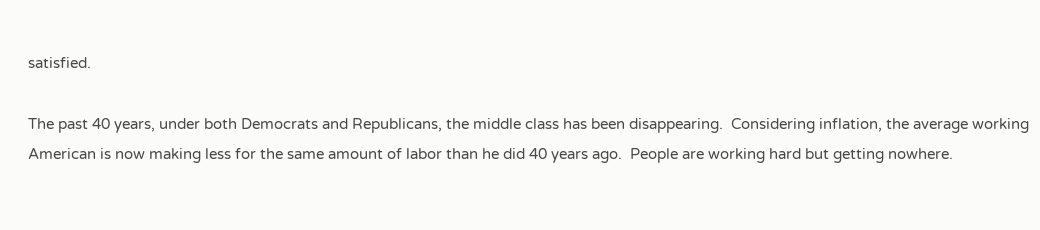satisfied.

The past 40 years, under both Democrats and Republicans, the middle class has been disappearing.  Considering inflation, the average working American is now making less for the same amount of labor than he did 40 years ago.  People are working hard but getting nowhere.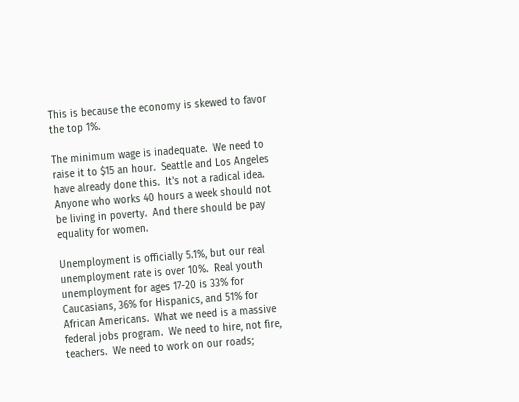This is because the economy is skewed to favor the top 1%.

The minimum wage is inadequate.  We need to raise it to $15 an hour.  Seattle and Los Angeles have already done this.  It's not a radical idea.  Anyone who works 40 hours a week should not be living in poverty.  And there should be pay equality for women.

Unemployment is officially 5.1%, but our real unemployment rate is over 10%.  Real youth unemployment for ages 17-20 is 33% for Caucasians, 36% for Hispanics, and 51% for African Americans.  What we need is a massive federal jobs program.  We need to hire, not fire, teachers.  We need to work on our roads;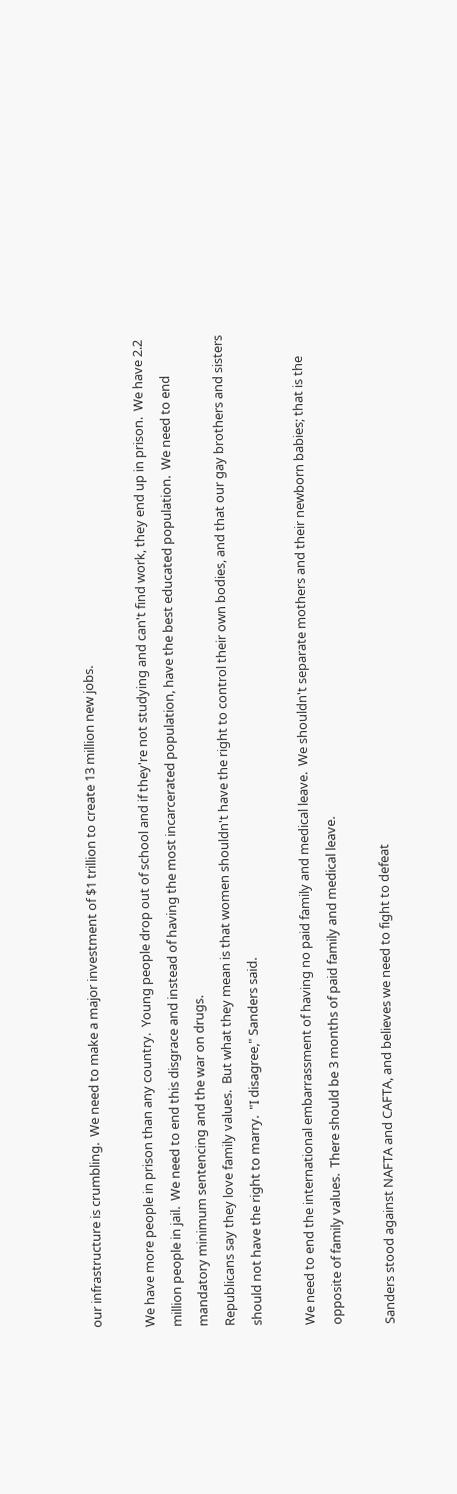our infrastructure is crumbling.  We need to make a major investment of $1 trillion to create 13 million new jobs.

We have more people in prison than any country.  Young people drop out of school and if they're not studying and can't find work, they end up in prison.  We have 2.2 million people in jail.  We need to end this disgrace and instead of having the most incarcerated population, have the best educated population.  We need to end mandatory minimum sentencing and the war on drugs.
Republicans say they love family values.  But what they mean is that women shouldn't have the right to control their own bodies, and that our gay brothers and sisters should not have the right to marry.  "I disagree," Sanders said.

We need to end the international embarrassment of having no paid family and medical leave.  We shouldn't separate mothers and their newborn babies; that is the opposite of family values.  There should be 3 months of paid family and medical leave.

Sanders stood against NAFTA and CAFTA, and believes we need to fight to defeat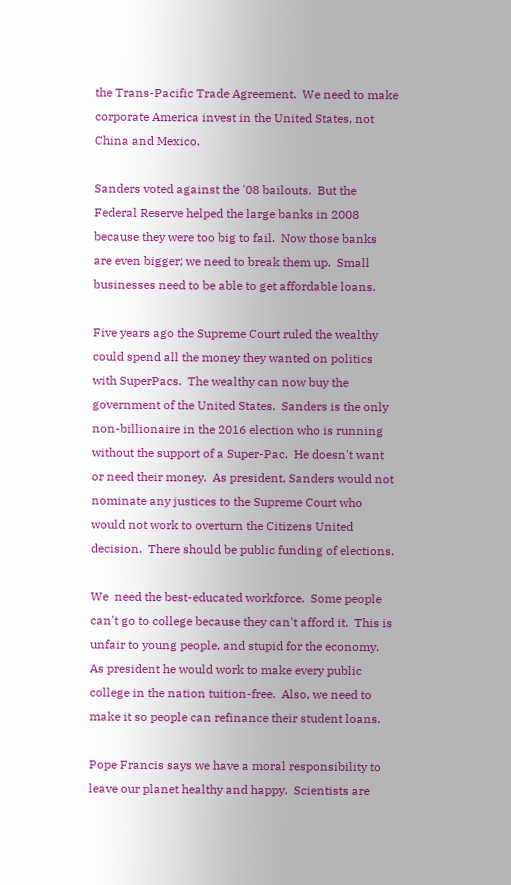the Trans-Pacific Trade Agreement.  We need to make corporate America invest in the United States, not China and Mexico.

Sanders voted against the '08 bailouts.  But the Federal Reserve helped the large banks in 2008 because they were too big to fail.  Now those banks are even bigger; we need to break them up.  Small businesses need to be able to get affordable loans.

Five years ago the Supreme Court ruled the wealthy could spend all the money they wanted on politics with SuperPacs.  The wealthy can now buy the government of the United States.  Sanders is the only non-billionaire in the 2016 election who is running without the support of a Super-Pac.  He doesn't want or need their money.  As president, Sanders would not nominate any justices to the Supreme Court who would not work to overturn the Citizens United decision.  There should be public funding of elections.

We  need the best-educated workforce.  Some people can't go to college because they can't afford it.  This is unfair to young people, and stupid for the economy.  As president he would work to make every public college in the nation tuition-free.  Also, we need to make it so people can refinance their student loans.

Pope Francis says we have a moral responsibility to leave our planet healthy and happy.  Scientists are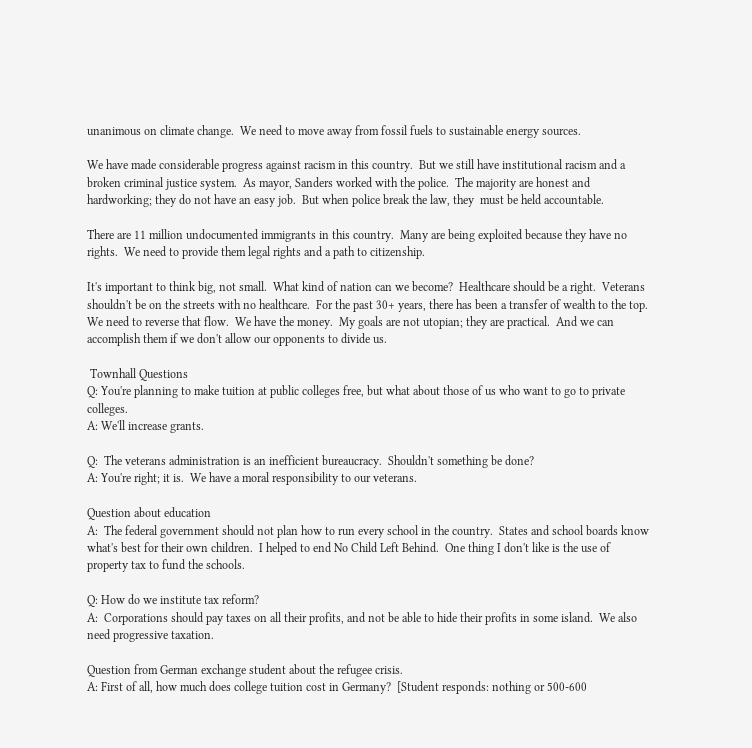unanimous on climate change.  We need to move away from fossil fuels to sustainable energy sources.

We have made considerable progress against racism in this country.  But we still have institutional racism and a broken criminal justice system.  As mayor, Sanders worked with the police.  The majority are honest and hardworking; they do not have an easy job.  But when police break the law, they  must be held accountable.

There are 11 million undocumented immigrants in this country.  Many are being exploited because they have no rights.  We need to provide them legal rights and a path to citizenship.

It's important to think big, not small.  What kind of nation can we become?  Healthcare should be a right.  Veterans shouldn't be on the streets with no healthcare.  For the past 30+ years, there has been a transfer of wealth to the top.  We need to reverse that flow.  We have the money.  My goals are not utopian; they are practical.  And we can accomplish them if we don't allow our opponents to divide us.

 Townhall Questions
Q: You're planning to make tuition at public colleges free, but what about those of us who want to go to private colleges.
A: We'll increase grants.

Q:  The veterans administration is an inefficient bureaucracy.  Shouldn't something be done?
A: You're right; it is.  We have a moral responsibility to our veterans.

Question about education
A:  The federal government should not plan how to run every school in the country.  States and school boards know what's best for their own children.  I helped to end No Child Left Behind.  One thing I don't like is the use of property tax to fund the schools.

Q: How do we institute tax reform?
A:  Corporations should pay taxes on all their profits, and not be able to hide their profits in some island.  We also need progressive taxation.

Question from German exchange student about the refugee crisis.
A: First of all, how much does college tuition cost in Germany?  [Student responds: nothing or 500-600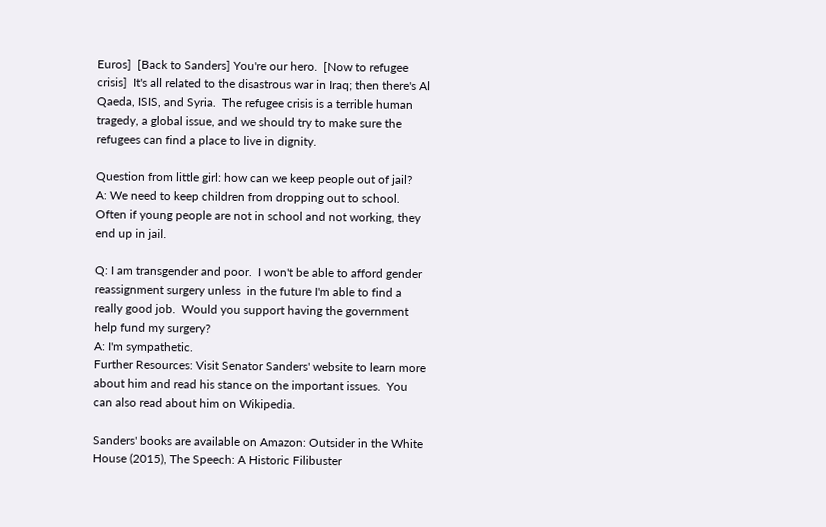Euros]  [Back to Sanders] You're our hero.  [Now to refugee crisis]  It's all related to the disastrous war in Iraq; then there's Al Qaeda, ISIS, and Syria.  The refugee crisis is a terrible human tragedy, a global issue, and we should try to make sure the refugees can find a place to live in dignity.

Question from little girl: how can we keep people out of jail?
A: We need to keep children from dropping out to school.  Often if young people are not in school and not working, they end up in jail.

Q: I am transgender and poor.  I won't be able to afford gender reassignment surgery unless  in the future I'm able to find a really good job.  Would you support having the government help fund my surgery?
A: I'm sympathetic.
Further Resources: Visit Senator Sanders' website to learn more about him and read his stance on the important issues.  You can also read about him on Wikipedia.

Sanders' books are available on Amazon: Outsider in the White House (2015), The Speech: A Historic Filibuster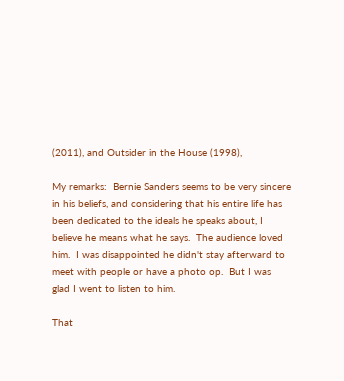(2011), and Outsider in the House (1998),

My remarks:  Bernie Sanders seems to be very sincere in his beliefs, and considering that his entire life has been dedicated to the ideals he speaks about, I believe he means what he says.  The audience loved him.  I was disappointed he didn't stay afterward to meet with people or have a photo op.  But I was glad I went to listen to him.

That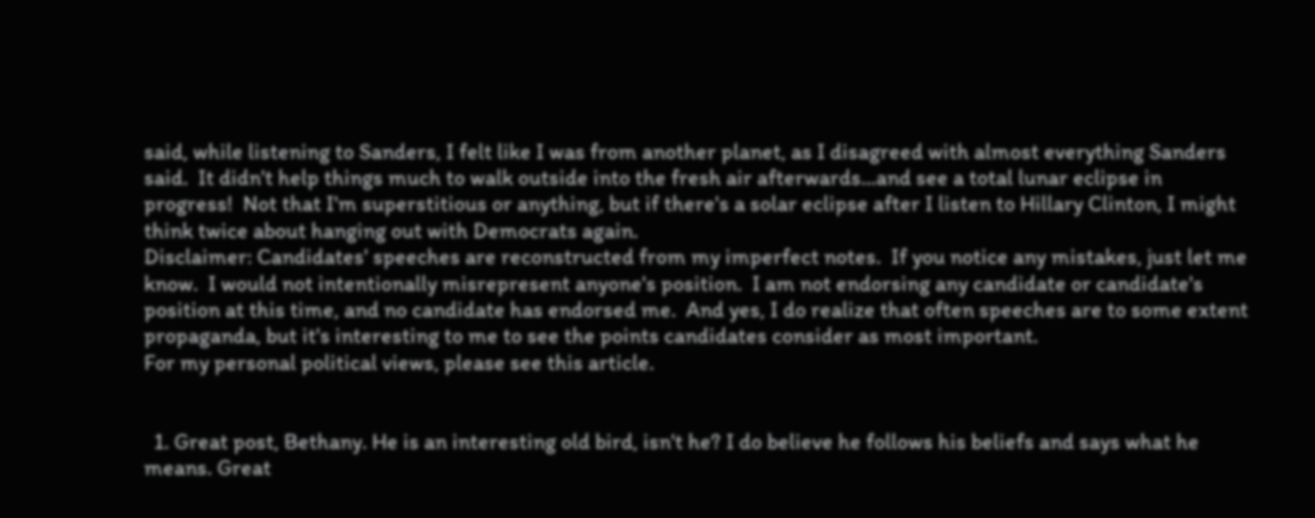said, while listening to Sanders, I felt like I was from another planet, as I disagreed with almost everything Sanders said.  It didn't help things much to walk outside into the fresh air afterwards...and see a total lunar eclipse in progress!  Not that I'm superstitious or anything, but if there's a solar eclipse after I listen to Hillary Clinton, I might think twice about hanging out with Democrats again.
Disclaimer: Candidates' speeches are reconstructed from my imperfect notes.  If you notice any mistakes, just let me know.  I would not intentionally misrepresent anyone's position.  I am not endorsing any candidate or candidate's position at this time, and no candidate has endorsed me.  And yes, I do realize that often speeches are to some extent propaganda, but it's interesting to me to see the points candidates consider as most important.
For my personal political views, please see this article.


  1. Great post, Bethany. He is an interesting old bird, isn't he? I do believe he follows his beliefs and says what he means. Great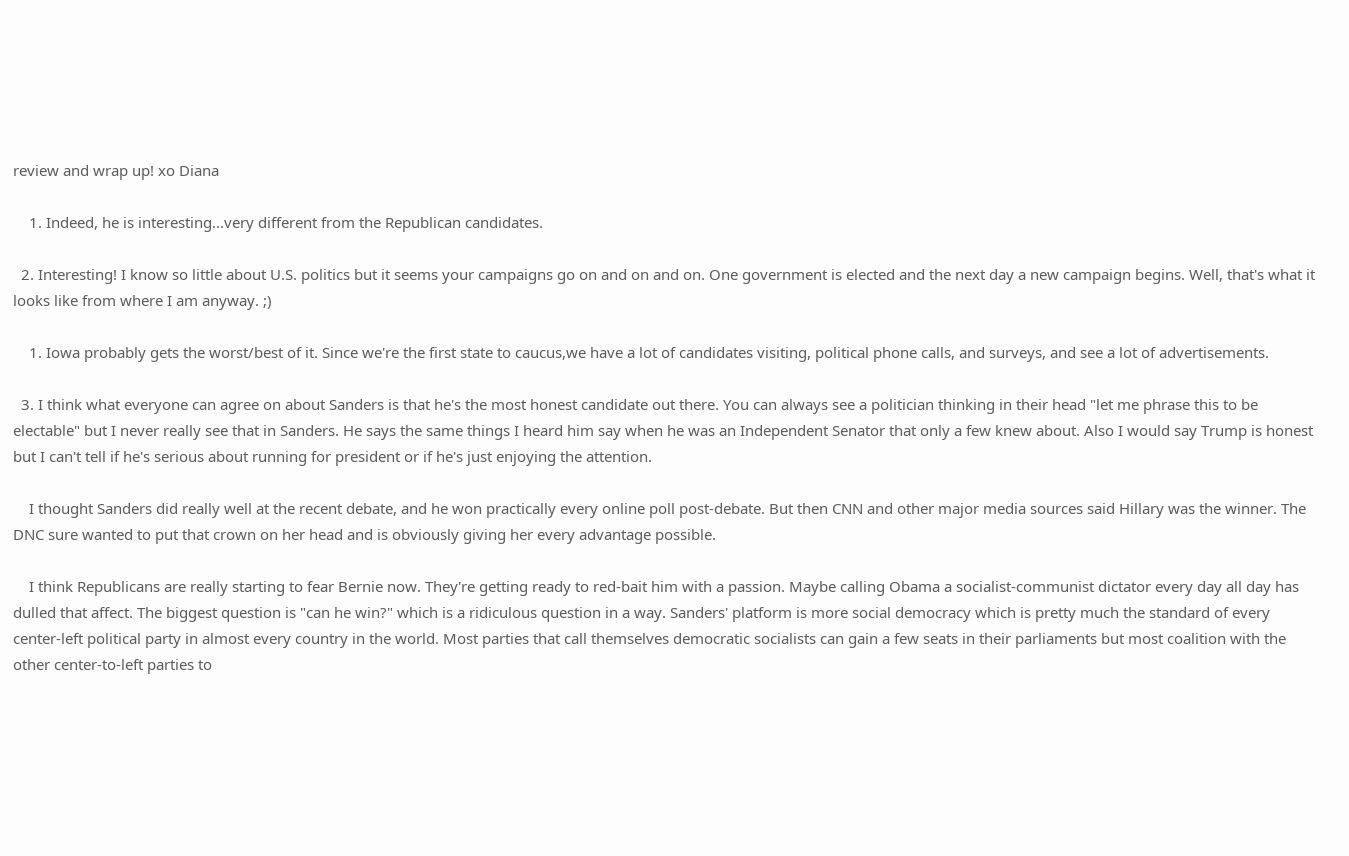review and wrap up! xo Diana

    1. Indeed, he is interesting...very different from the Republican candidates.

  2. Interesting! I know so little about U.S. politics but it seems your campaigns go on and on and on. One government is elected and the next day a new campaign begins. Well, that's what it looks like from where I am anyway. ;)

    1. Iowa probably gets the worst/best of it. Since we're the first state to caucus,we have a lot of candidates visiting, political phone calls, and surveys, and see a lot of advertisements.

  3. I think what everyone can agree on about Sanders is that he's the most honest candidate out there. You can always see a politician thinking in their head "let me phrase this to be electable" but I never really see that in Sanders. He says the same things I heard him say when he was an Independent Senator that only a few knew about. Also I would say Trump is honest but I can't tell if he's serious about running for president or if he's just enjoying the attention.

    I thought Sanders did really well at the recent debate, and he won practically every online poll post-debate. But then CNN and other major media sources said Hillary was the winner. The DNC sure wanted to put that crown on her head and is obviously giving her every advantage possible.

    I think Republicans are really starting to fear Bernie now. They're getting ready to red-bait him with a passion. Maybe calling Obama a socialist-communist dictator every day all day has dulled that affect. The biggest question is "can he win?" which is a ridiculous question in a way. Sanders' platform is more social democracy which is pretty much the standard of every center-left political party in almost every country in the world. Most parties that call themselves democratic socialists can gain a few seats in their parliaments but most coalition with the other center-to-left parties to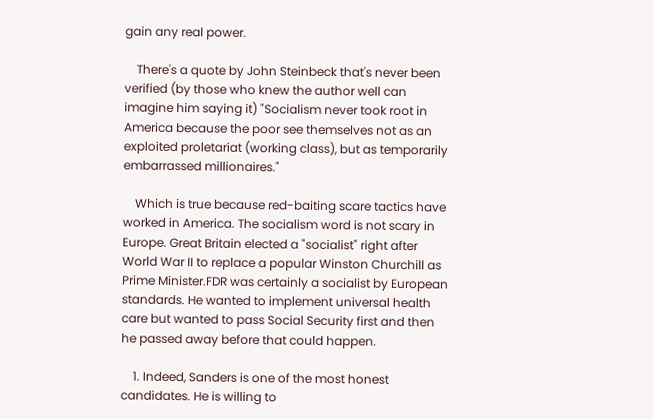gain any real power.

    There's a quote by John Steinbeck that's never been verified (by those who knew the author well can imagine him saying it) "Socialism never took root in America because the poor see themselves not as an exploited proletariat (working class), but as temporarily embarrassed millionaires."

    Which is true because red-baiting scare tactics have worked in America. The socialism word is not scary in Europe. Great Britain elected a "socialist" right after World War II to replace a popular Winston Churchill as Prime Minister.FDR was certainly a socialist by European standards. He wanted to implement universal health care but wanted to pass Social Security first and then he passed away before that could happen.

    1. Indeed, Sanders is one of the most honest candidates. He is willing to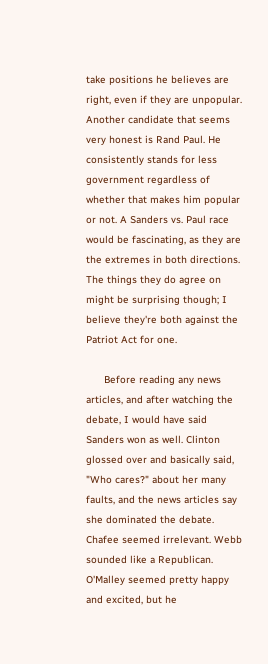take positions he believes are right, even if they are unpopular. Another candidate that seems very honest is Rand Paul. He consistently stands for less government regardless of whether that makes him popular or not. A Sanders vs. Paul race would be fascinating, as they are the extremes in both directions. The things they do agree on might be surprising though; I believe they're both against the Patriot Act for one.

      Before reading any news articles, and after watching the debate, I would have said Sanders won as well. Clinton glossed over and basically said, "Who cares?" about her many faults, and the news articles say she dominated the debate. Chafee seemed irrelevant. Webb sounded like a Republican. O'Malley seemed pretty happy and excited, but he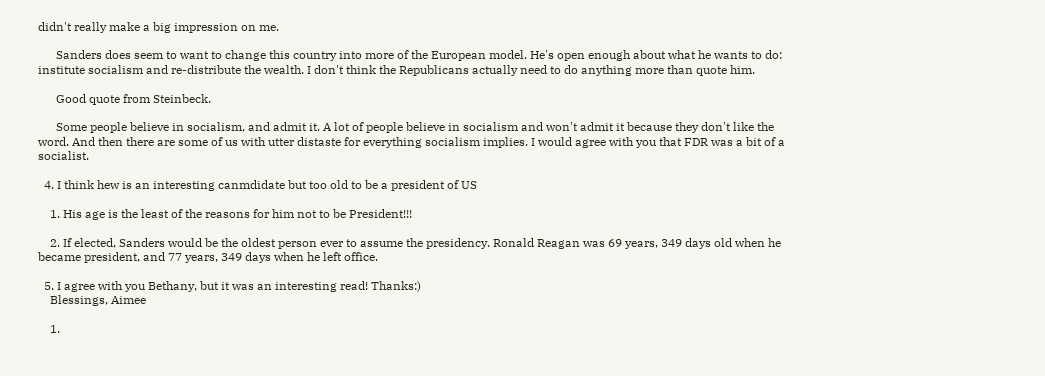didn't really make a big impression on me.

      Sanders does seem to want to change this country into more of the European model. He's open enough about what he wants to do: institute socialism and re-distribute the wealth. I don't think the Republicans actually need to do anything more than quote him.

      Good quote from Steinbeck.

      Some people believe in socialism, and admit it. A lot of people believe in socialism and won't admit it because they don't like the word. And then there are some of us with utter distaste for everything socialism implies. I would agree with you that FDR was a bit of a socialist.

  4. I think hew is an interesting canmdidate but too old to be a president of US

    1. His age is the least of the reasons for him not to be President!!!

    2. If elected, Sanders would be the oldest person ever to assume the presidency. Ronald Reagan was 69 years, 349 days old when he became president, and 77 years, 349 days when he left office.

  5. I agree with you Bethany, but it was an interesting read! Thanks:)
    Blessings, Aimee

    1.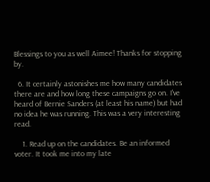Blessings to you as well Aimee! Thanks for stopping by.

  6. It certainly astonishes me how many candidates there are and how long these campaigns go on. I've heard of Bernie Sanders (at least his name) but had no idea he was running. This was a very interesting read.

    1. Read up on the candidates. Be an informed voter. It took me into my late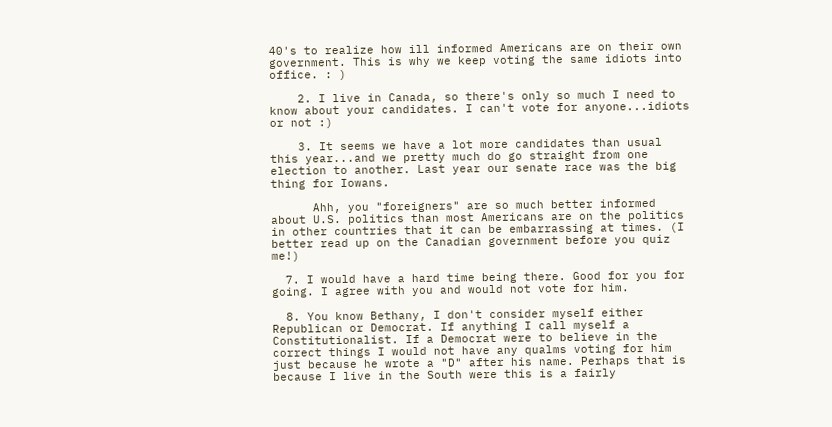40's to realize how ill informed Americans are on their own government. This is why we keep voting the same idiots into office. : )

    2. I live in Canada, so there's only so much I need to know about your candidates. I can't vote for anyone...idiots or not :)

    3. It seems we have a lot more candidates than usual this year...and we pretty much do go straight from one election to another. Last year our senate race was the big thing for Iowans.

      Ahh, you "foreigners" are so much better informed about U.S. politics than most Americans are on the politics in other countries that it can be embarrassing at times. (I better read up on the Canadian government before you quiz me!)

  7. I would have a hard time being there. Good for you for going. I agree with you and would not vote for him.

  8. You know Bethany, I don't consider myself either Republican or Democrat. If anything I call myself a Constitutionalist. If a Democrat were to believe in the correct things I would not have any qualms voting for him just because he wrote a "D" after his name. Perhaps that is because I live in the South were this is a fairly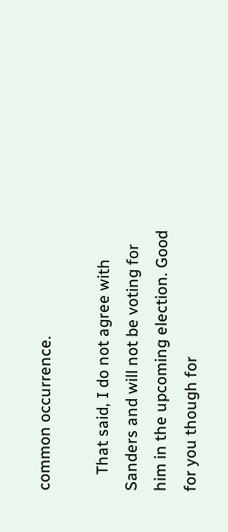common occurrence.

    That said, I do not agree with Sanders and will not be voting for him in the upcoming election. Good for you though for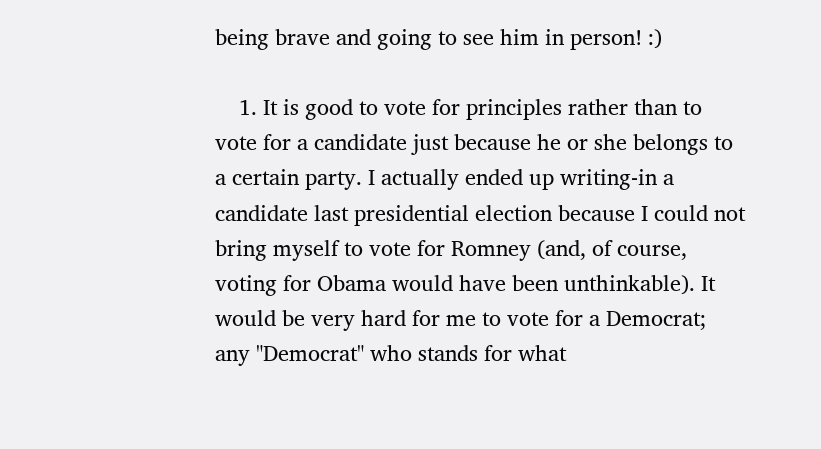being brave and going to see him in person! :)

    1. It is good to vote for principles rather than to vote for a candidate just because he or she belongs to a certain party. I actually ended up writing-in a candidate last presidential election because I could not bring myself to vote for Romney (and, of course, voting for Obama would have been unthinkable). It would be very hard for me to vote for a Democrat; any "Democrat" who stands for what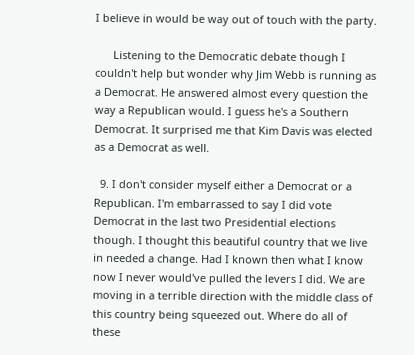I believe in would be way out of touch with the party.

      Listening to the Democratic debate though I couldn't help but wonder why Jim Webb is running as a Democrat. He answered almost every question the way a Republican would. I guess he's a Southern Democrat. It surprised me that Kim Davis was elected as a Democrat as well.

  9. I don't consider myself either a Democrat or a Republican. I'm embarrassed to say I did vote Democrat in the last two Presidential elections though. I thought this beautiful country that we live in needed a change. Had I known then what I know now I never would've pulled the levers I did. We are moving in a terrible direction with the middle class of this country being squeezed out. Where do all of these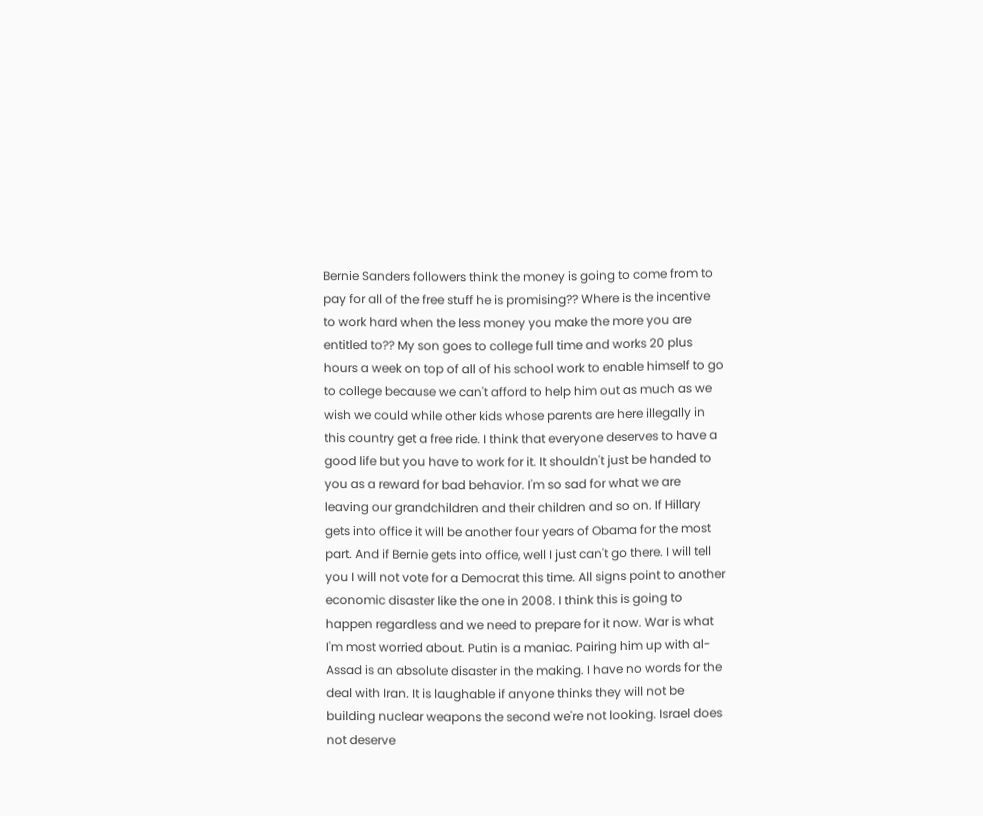Bernie Sanders followers think the money is going to come from to pay for all of the free stuff he is promising?? Where is the incentive to work hard when the less money you make the more you are entitled to?? My son goes to college full time and works 20 plus hours a week on top of all of his school work to enable himself to go to college because we can't afford to help him out as much as we wish we could while other kids whose parents are here illegally in this country get a free ride. I think that everyone deserves to have a good life but you have to work for it. It shouldn't just be handed to you as a reward for bad behavior. I'm so sad for what we are leaving our grandchildren and their children and so on. If Hillary gets into office it will be another four years of Obama for the most part. And if Bernie gets into office, well I just can't go there. I will tell you I will not vote for a Democrat this time. All signs point to another economic disaster like the one in 2008. I think this is going to happen regardless and we need to prepare for it now. War is what I'm most worried about. Putin is a maniac. Pairing him up with al-Assad is an absolute disaster in the making. I have no words for the deal with Iran. It is laughable if anyone thinks they will not be building nuclear weapons the second we're not looking. Israel does not deserve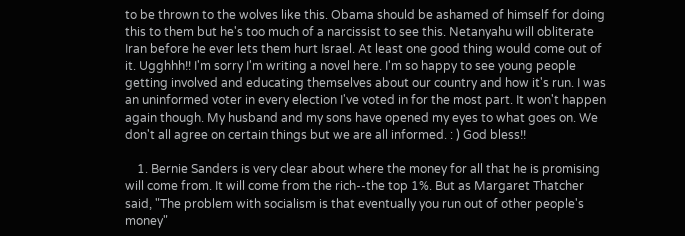to be thrown to the wolves like this. Obama should be ashamed of himself for doing this to them but he's too much of a narcissist to see this. Netanyahu will obliterate Iran before he ever lets them hurt Israel. At least one good thing would come out of it. Ugghhh!! I'm sorry I'm writing a novel here. I'm so happy to see young people getting involved and educating themselves about our country and how it's run. I was an uninformed voter in every election I've voted in for the most part. It won't happen again though. My husband and my sons have opened my eyes to what goes on. We don't all agree on certain things but we are all informed. : ) God bless!!

    1. Bernie Sanders is very clear about where the money for all that he is promising will come from. It will come from the rich--the top 1%. But as Margaret Thatcher said, "The problem with socialism is that eventually you run out of other people's money"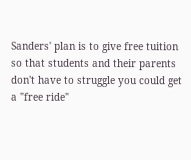Sanders' plan is to give free tuition so that students and their parents don't have to struggle you could get a "free ride"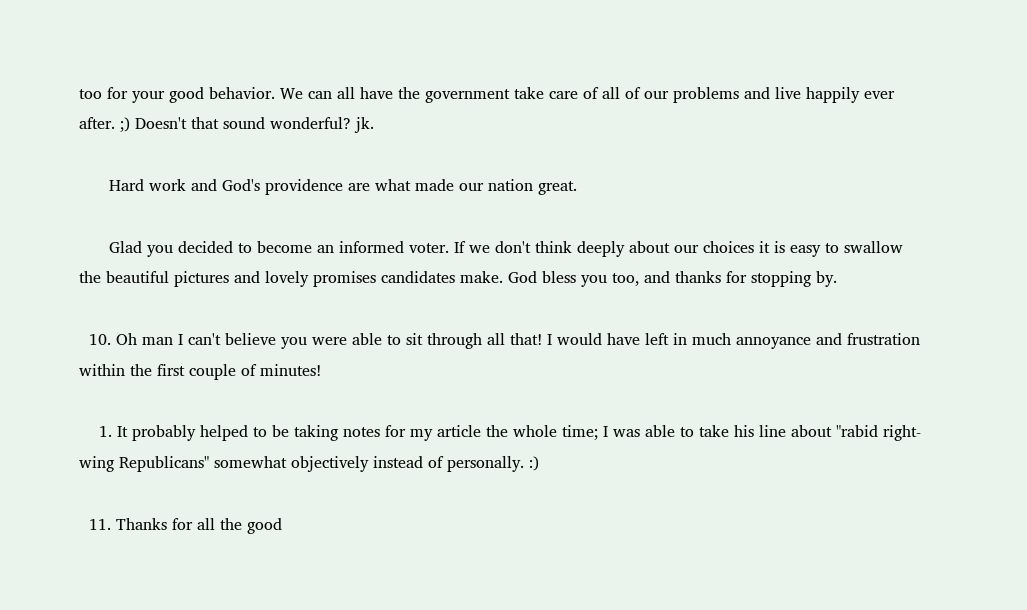too for your good behavior. We can all have the government take care of all of our problems and live happily ever after. ;) Doesn't that sound wonderful? jk.

      Hard work and God's providence are what made our nation great.

      Glad you decided to become an informed voter. If we don't think deeply about our choices it is easy to swallow the beautiful pictures and lovely promises candidates make. God bless you too, and thanks for stopping by.

  10. Oh man I can't believe you were able to sit through all that! I would have left in much annoyance and frustration within the first couple of minutes!

    1. It probably helped to be taking notes for my article the whole time; I was able to take his line about "rabid right-wing Republicans" somewhat objectively instead of personally. :)

  11. Thanks for all the good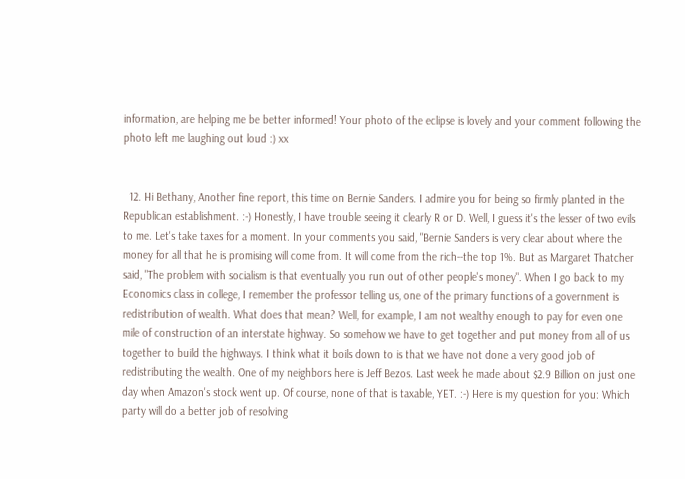information, are helping me be better informed! Your photo of the eclipse is lovely and your comment following the photo left me laughing out loud :) xx


  12. Hi Bethany, Another fine report, this time on Bernie Sanders. I admire you for being so firmly planted in the Republican establishment. :-) Honestly, I have trouble seeing it clearly R or D. Well, I guess it's the lesser of two evils to me. Let's take taxes for a moment. In your comments you said, "Bernie Sanders is very clear about where the money for all that he is promising will come from. It will come from the rich--the top 1%. But as Margaret Thatcher said, "The problem with socialism is that eventually you run out of other people's money". When I go back to my Economics class in college, I remember the professor telling us, one of the primary functions of a government is redistribution of wealth. What does that mean? Well, for example, I am not wealthy enough to pay for even one mile of construction of an interstate highway. So somehow we have to get together and put money from all of us together to build the highways. I think what it boils down to is that we have not done a very good job of redistributing the wealth. One of my neighbors here is Jeff Bezos. Last week he made about $2.9 Billion on just one day when Amazon's stock went up. Of course, none of that is taxable, YET. :-) Here is my question for you: Which party will do a better job of resolving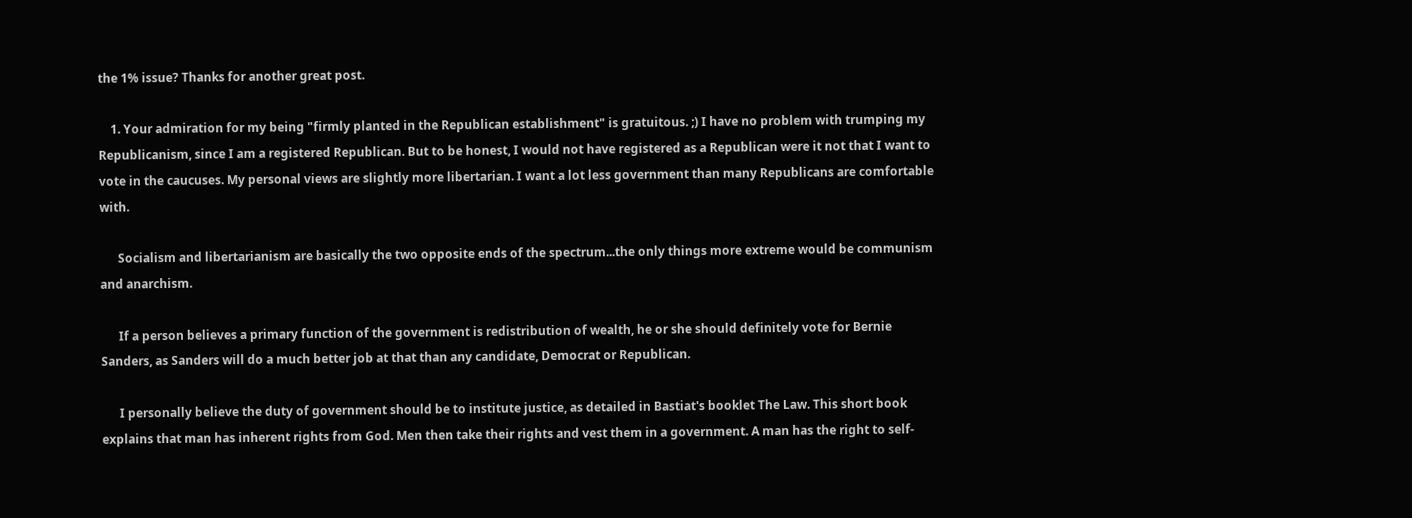the 1% issue? Thanks for another great post.

    1. Your admiration for my being "firmly planted in the Republican establishment" is gratuitous. ;) I have no problem with trumping my Republicanism, since I am a registered Republican. But to be honest, I would not have registered as a Republican were it not that I want to vote in the caucuses. My personal views are slightly more libertarian. I want a lot less government than many Republicans are comfortable with.

      Socialism and libertarianism are basically the two opposite ends of the spectrum...the only things more extreme would be communism and anarchism.

      If a person believes a primary function of the government is redistribution of wealth, he or she should definitely vote for Bernie Sanders, as Sanders will do a much better job at that than any candidate, Democrat or Republican.

      I personally believe the duty of government should be to institute justice, as detailed in Bastiat's booklet The Law. This short book explains that man has inherent rights from God. Men then take their rights and vest them in a government. A man has the right to self-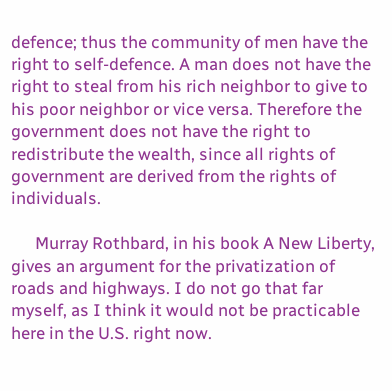defence; thus the community of men have the right to self-defence. A man does not have the right to steal from his rich neighbor to give to his poor neighbor or vice versa. Therefore the government does not have the right to redistribute the wealth, since all rights of government are derived from the rights of individuals.

      Murray Rothbard, in his book A New Liberty, gives an argument for the privatization of roads and highways. I do not go that far myself, as I think it would not be practicable here in the U.S. right now.